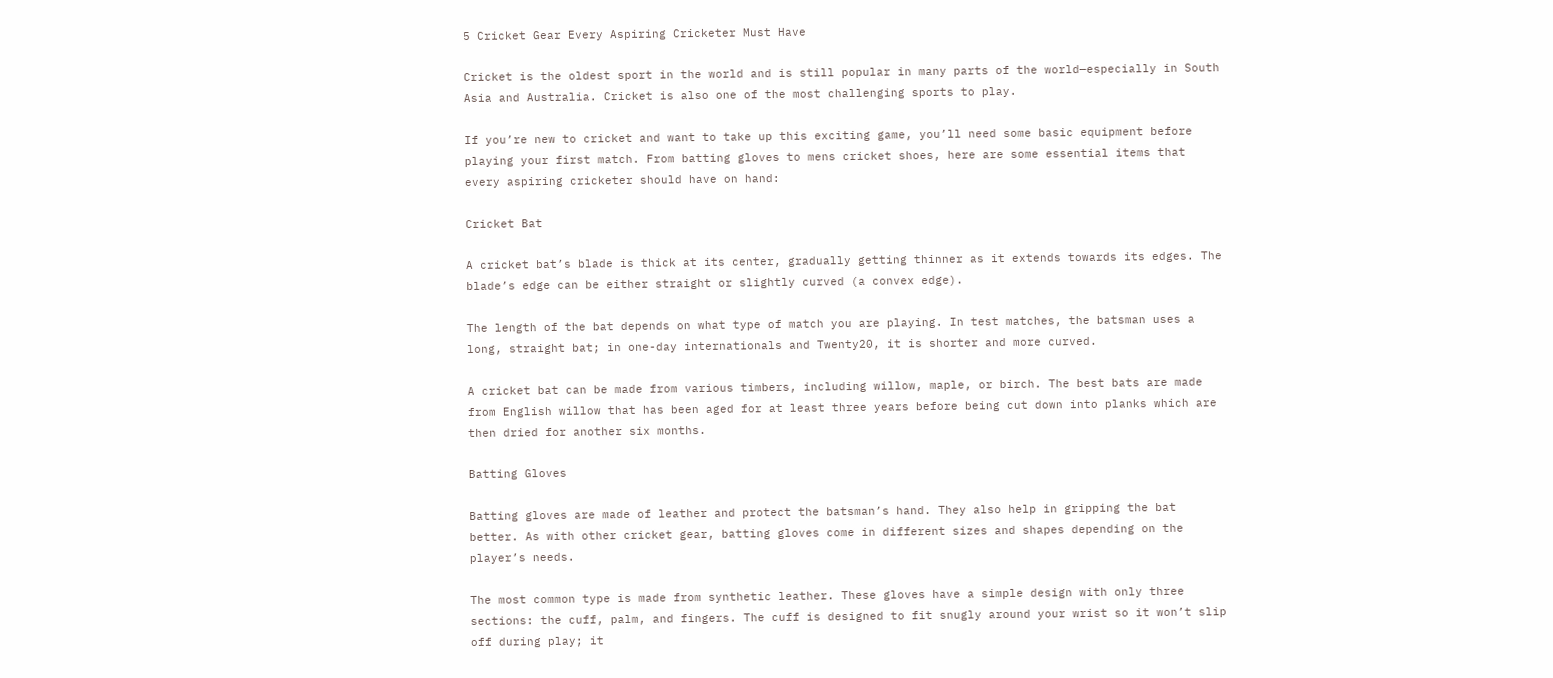5 Cricket Gear Every Aspiring Cricketer Must Have

Cricket is the oldest sport in the world and is still popular in many parts of the world—especially in South Asia and Australia. Cricket is also one of the most challenging sports to play.

If you’re new to cricket and want to take up this exciting game, you’ll need some basic equipment before playing your first match. From batting gloves to mens cricket shoes, here are some essential items that every aspiring cricketer should have on hand:

Cricket Bat

A cricket bat’s blade is thick at its center, gradually getting thinner as it extends towards its edges. The blade’s edge can be either straight or slightly curved (a convex edge).

The length of the bat depends on what type of match you are playing. In test matches, the batsman uses a long, straight bat; in one-day internationals and Twenty20, it is shorter and more curved.

A cricket bat can be made from various timbers, including willow, maple, or birch. The best bats are made from English willow that has been aged for at least three years before being cut down into planks which are then dried for another six months.

Batting Gloves

Batting gloves are made of leather and protect the batsman’s hand. They also help in gripping the bat better. As with other cricket gear, batting gloves come in different sizes and shapes depending on the player’s needs.

The most common type is made from synthetic leather. These gloves have a simple design with only three sections: the cuff, palm, and fingers. The cuff is designed to fit snugly around your wrist so it won’t slip off during play; it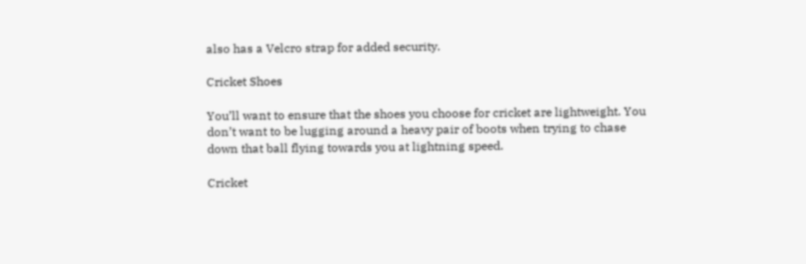also has a Velcro strap for added security.

Cricket Shoes

You’ll want to ensure that the shoes you choose for cricket are lightweight. You don’t want to be lugging around a heavy pair of boots when trying to chase down that ball flying towards you at lightning speed.

Cricket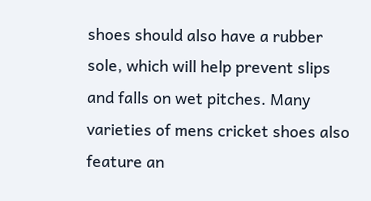shoes should also have a rubber sole, which will help prevent slips and falls on wet pitches. Many varieties of mens cricket shoes also feature an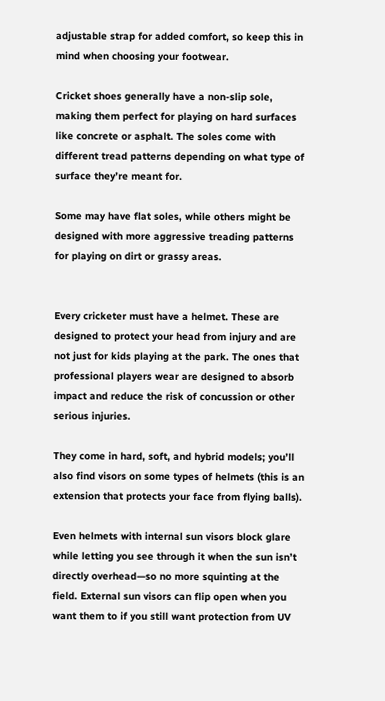adjustable strap for added comfort, so keep this in mind when choosing your footwear.

Cricket shoes generally have a non-slip sole, making them perfect for playing on hard surfaces like concrete or asphalt. The soles come with different tread patterns depending on what type of surface they’re meant for.

Some may have flat soles, while others might be designed with more aggressive treading patterns for playing on dirt or grassy areas.


Every cricketer must have a helmet. These are designed to protect your head from injury and are not just for kids playing at the park. The ones that professional players wear are designed to absorb impact and reduce the risk of concussion or other serious injuries.

They come in hard, soft, and hybrid models; you’ll also find visors on some types of helmets (this is an extension that protects your face from flying balls).

Even helmets with internal sun visors block glare while letting you see through it when the sun isn’t directly overhead—so no more squinting at the field. External sun visors can flip open when you want them to if you still want protection from UV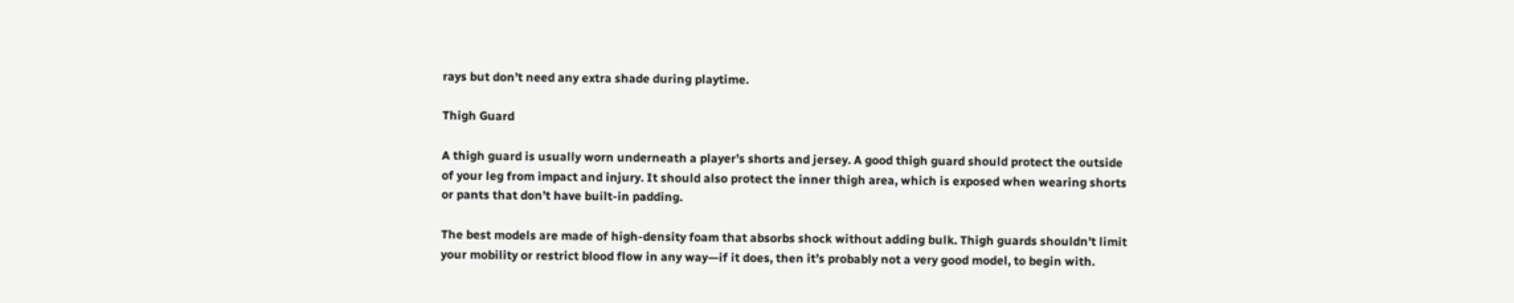rays but don’t need any extra shade during playtime.

Thigh Guard

A thigh guard is usually worn underneath a player’s shorts and jersey. A good thigh guard should protect the outside of your leg from impact and injury. It should also protect the inner thigh area, which is exposed when wearing shorts or pants that don’t have built-in padding.

The best models are made of high-density foam that absorbs shock without adding bulk. Thigh guards shouldn’t limit your mobility or restrict blood flow in any way—if it does, then it’s probably not a very good model, to begin with.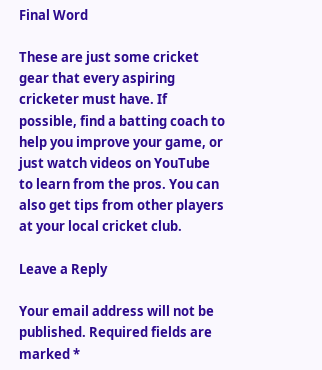Final Word

These are just some cricket gear that every aspiring cricketer must have. If possible, find a batting coach to help you improve your game, or just watch videos on YouTube to learn from the pros. You can also get tips from other players at your local cricket club.

Leave a Reply

Your email address will not be published. Required fields are marked *